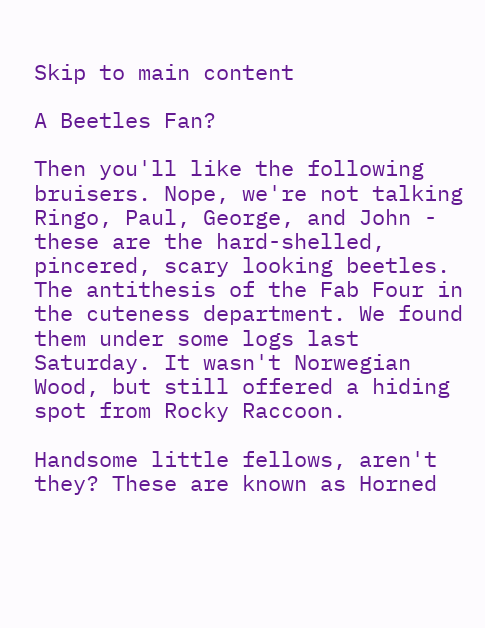Skip to main content

A Beetles Fan?

Then you'll like the following bruisers. Nope, we're not talking Ringo, Paul, George, and John - these are the hard-shelled, pincered, scary looking beetles. The antithesis of the Fab Four in the cuteness department. We found them under some logs last Saturday. It wasn't Norwegian Wood, but still offered a hiding spot from Rocky Raccoon.

Handsome little fellows, aren't they? These are known as Horned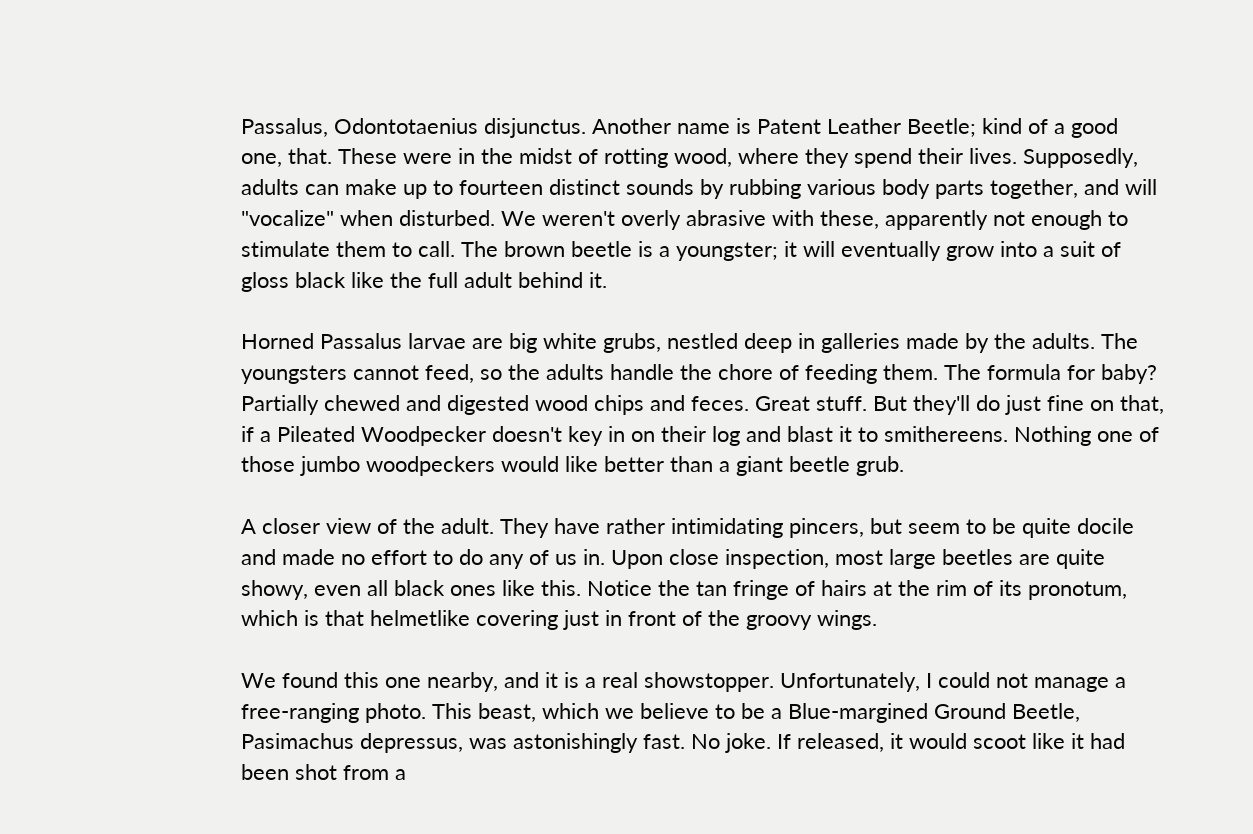Passalus, Odontotaenius disjunctus. Another name is Patent Leather Beetle; kind of a good one, that. These were in the midst of rotting wood, where they spend their lives. Supposedly, adults can make up to fourteen distinct sounds by rubbing various body parts together, and will "vocalize" when disturbed. We weren't overly abrasive with these, apparently not enough to stimulate them to call. The brown beetle is a youngster; it will eventually grow into a suit of gloss black like the full adult behind it.

Horned Passalus larvae are big white grubs, nestled deep in galleries made by the adults. The youngsters cannot feed, so the adults handle the chore of feeding them. The formula for baby? Partially chewed and digested wood chips and feces. Great stuff. But they'll do just fine on that, if a Pileated Woodpecker doesn't key in on their log and blast it to smithereens. Nothing one of those jumbo woodpeckers would like better than a giant beetle grub.

A closer view of the adult. They have rather intimidating pincers, but seem to be quite docile and made no effort to do any of us in. Upon close inspection, most large beetles are quite showy, even all black ones like this. Notice the tan fringe of hairs at the rim of its pronotum, which is that helmetlike covering just in front of the groovy wings.

We found this one nearby, and it is a real showstopper. Unfortunately, I could not manage a free-ranging photo. This beast, which we believe to be a Blue-margined Ground Beetle, Pasimachus depressus, was astonishingly fast. No joke. If released, it would scoot like it had been shot from a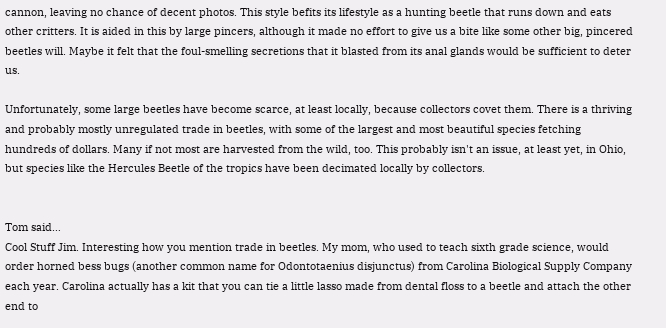cannon, leaving no chance of decent photos. This style befits its lifestyle as a hunting beetle that runs down and eats other critters. It is aided in this by large pincers, although it made no effort to give us a bite like some other big, pincered beetles will. Maybe it felt that the foul-smelling secretions that it blasted from its anal glands would be sufficient to deter us.

Unfortunately, some large beetles have become scarce, at least locally, because collectors covet them. There is a thriving and probably mostly unregulated trade in beetles, with some of the largest and most beautiful species fetching hundreds of dollars. Many if not most are harvested from the wild, too. This probably isn't an issue, at least yet, in Ohio, but species like the Hercules Beetle of the tropics have been decimated locally by collectors.


Tom said…
Cool Stuff Jim. Interesting how you mention trade in beetles. My mom, who used to teach sixth grade science, would order horned bess bugs (another common name for Odontotaenius disjunctus) from Carolina Biological Supply Company each year. Carolina actually has a kit that you can tie a little lasso made from dental floss to a beetle and attach the other end to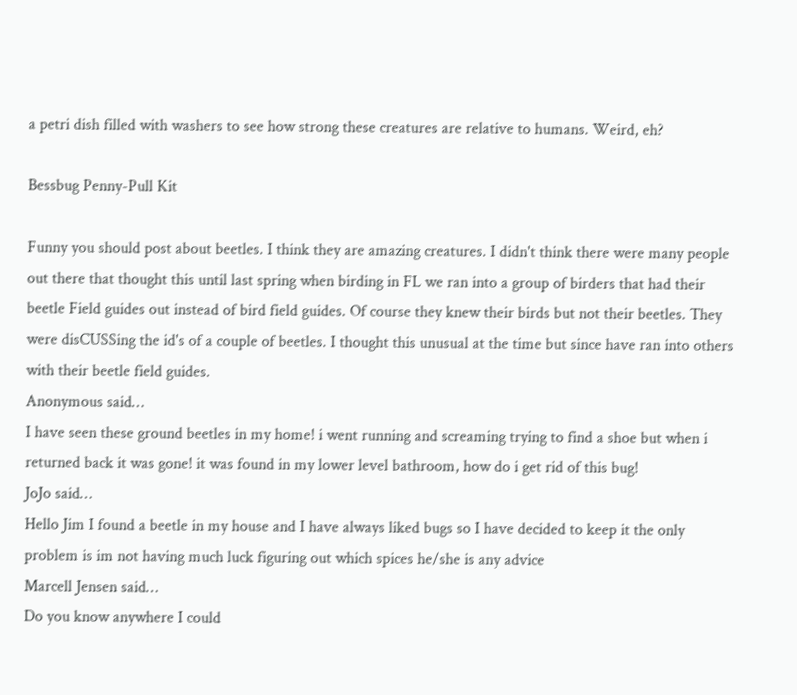a petri dish filled with washers to see how strong these creatures are relative to humans. Weird, eh?

Bessbug Penny-Pull Kit

Funny you should post about beetles. I think they are amazing creatures. I didn't think there were many people out there that thought this until last spring when birding in FL we ran into a group of birders that had their beetle Field guides out instead of bird field guides. Of course they knew their birds but not their beetles. They were disCUSSing the id's of a couple of beetles. I thought this unusual at the time but since have ran into others with their beetle field guides.
Anonymous said…
I have seen these ground beetles in my home! i went running and screaming trying to find a shoe but when i returned back it was gone! it was found in my lower level bathroom, how do i get rid of this bug!
JoJo said…
Hello Jim I found a beetle in my house and I have always liked bugs so I have decided to keep it the only problem is im not having much luck figuring out which spices he/she is any advice
Marcell Jensen said…
Do you know anywhere I could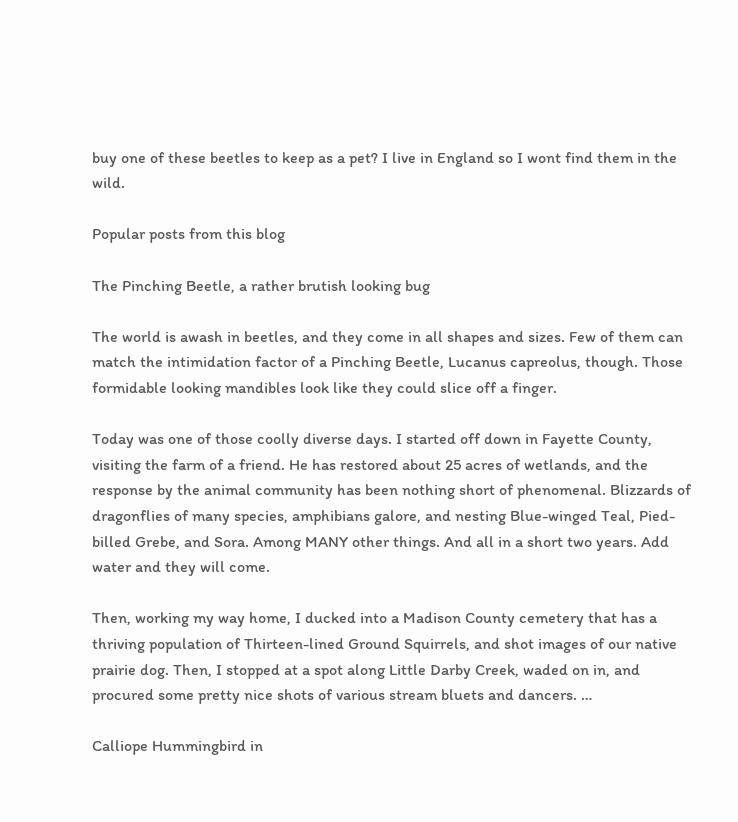buy one of these beetles to keep as a pet? I live in England so I wont find them in the wild.

Popular posts from this blog

The Pinching Beetle, a rather brutish looking bug

The world is awash in beetles, and they come in all shapes and sizes. Few of them can match the intimidation factor of a Pinching Beetle, Lucanus capreolus, though. Those formidable looking mandibles look like they could slice off a finger.

Today was one of those coolly diverse days. I started off down in Fayette County, visiting the farm of a friend. He has restored about 25 acres of wetlands, and the response by the animal community has been nothing short of phenomenal. Blizzards of dragonflies of many species, amphibians galore, and nesting Blue-winged Teal, Pied-billed Grebe, and Sora. Among MANY other things. And all in a short two years. Add water and they will come.

Then, working my way home, I ducked into a Madison County cemetery that has a thriving population of Thirteen-lined Ground Squirrels, and shot images of our native prairie dog. Then, I stopped at a spot along Little Darby Creek, waded on in, and procured some pretty nice shots of various stream bluets and dancers. …

Calliope Hummingbird in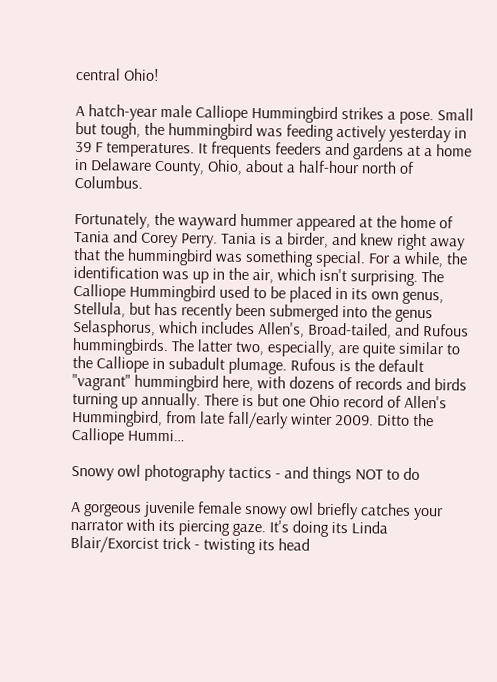central Ohio!

A hatch-year male Calliope Hummingbird strikes a pose. Small but tough, the hummingbird was feeding actively yesterday in 39 F temperatures. It frequents feeders and gardens at a home in Delaware County, Ohio, about a half-hour north of Columbus.

Fortunately, the wayward hummer appeared at the home of Tania and Corey Perry. Tania is a birder, and knew right away that the hummingbird was something special. For a while, the identification was up in the air, which isn't surprising. The Calliope Hummingbird used to be placed in its own genus, Stellula, but has recently been submerged into the genus Selasphorus, which includes Allen's, Broad-tailed, and Rufous hummingbirds. The latter two, especially, are quite similar to the Calliope in subadult plumage. Rufous is the default "vagrant" hummingbird here, with dozens of records and birds turning up annually. There is but one Ohio record of Allen's Hummingbird, from late fall/early winter 2009. Ditto the Calliope Hummi…

Snowy owl photography tactics - and things NOT to do

A gorgeous juvenile female snowy owl briefly catches your narrator with its piercing gaze. It's doing its Linda Blair/Exorcist trick - twisting its head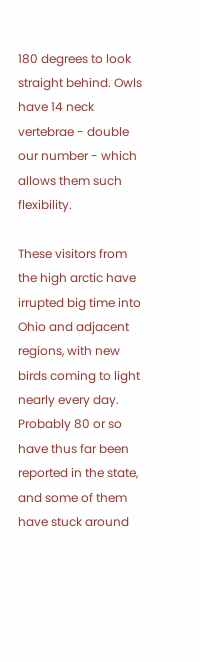180 degrees to look straight behind. Owls have 14 neck vertebrae - double our number - which allows them such flexibility.

These visitors from the high arctic have irrupted big time into Ohio and adjacent regions, with new birds coming to light nearly every day. Probably 80 or so have thus far been reported in the state, and some of them have stuck around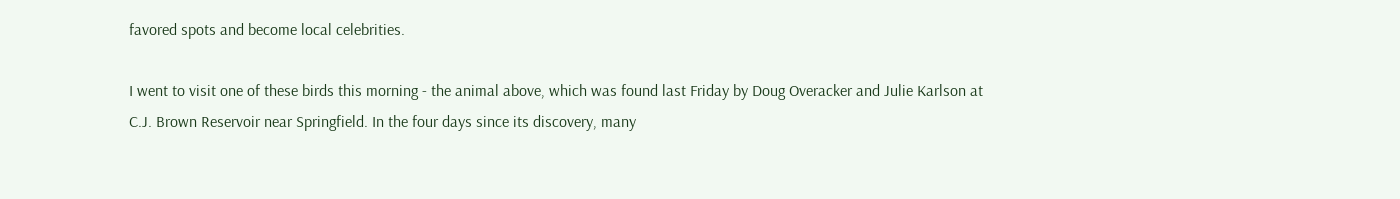favored spots and become local celebrities.

I went to visit one of these birds this morning - the animal above, which was found last Friday by Doug Overacker and Julie Karlson at C.J. Brown Reservoir near Springfield. In the four days since its discovery, many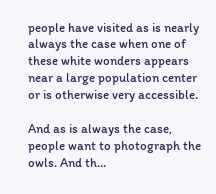people have visited as is nearly always the case when one of these white wonders appears near a large population center or is otherwise very accessible.

And as is always the case, people want to photograph the owls. And th…